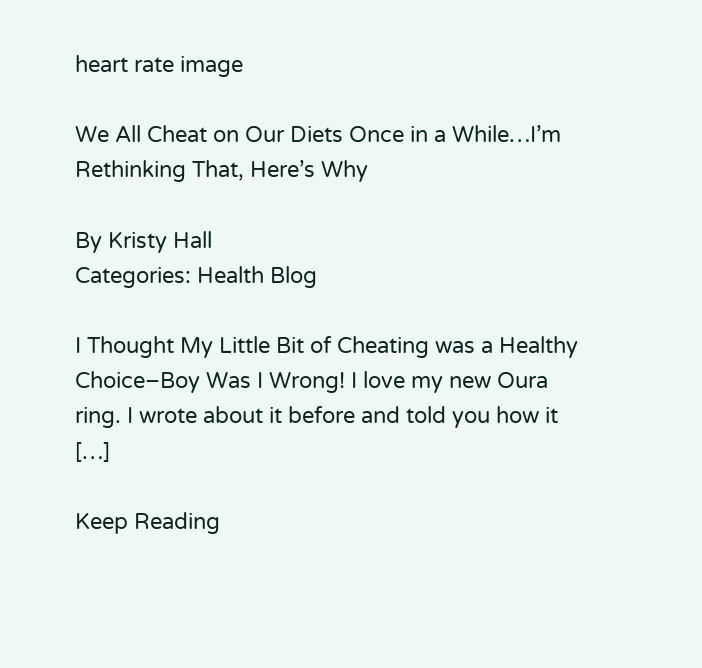heart rate image

We All Cheat on Our Diets Once in a While…I’m Rethinking That, Here’s Why

By Kristy Hall
Categories: Health Blog

I Thought My Little Bit of Cheating was a Healthy Choice–Boy Was I Wrong! I love my new Oura ring. I wrote about it before and told you how it […]

Keep Reading